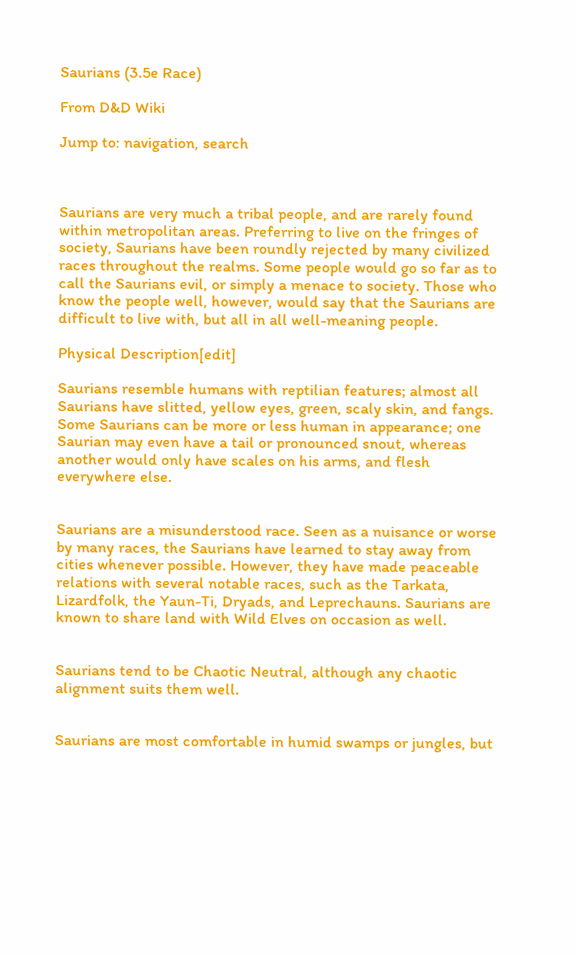Saurians (3.5e Race)

From D&D Wiki

Jump to: navigation, search



Saurians are very much a tribal people, and are rarely found within metropolitan areas. Preferring to live on the fringes of society, Saurians have been roundly rejected by many civilized races throughout the realms. Some people would go so far as to call the Saurians evil, or simply a menace to society. Those who know the people well, however, would say that the Saurians are difficult to live with, but all in all well-meaning people.

Physical Description[edit]

Saurians resemble humans with reptilian features; almost all Saurians have slitted, yellow eyes, green, scaly skin, and fangs. Some Saurians can be more or less human in appearance; one Saurian may even have a tail or pronounced snout, whereas another would only have scales on his arms, and flesh everywhere else.


Saurians are a misunderstood race. Seen as a nuisance or worse by many races, the Saurians have learned to stay away from cities whenever possible. However, they have made peaceable relations with several notable races, such as the Tarkata, Lizardfolk, the Yaun-Ti, Dryads, and Leprechauns. Saurians are known to share land with Wild Elves on occasion as well.


Saurians tend to be Chaotic Neutral, although any chaotic alignment suits them well.


Saurians are most comfortable in humid swamps or jungles, but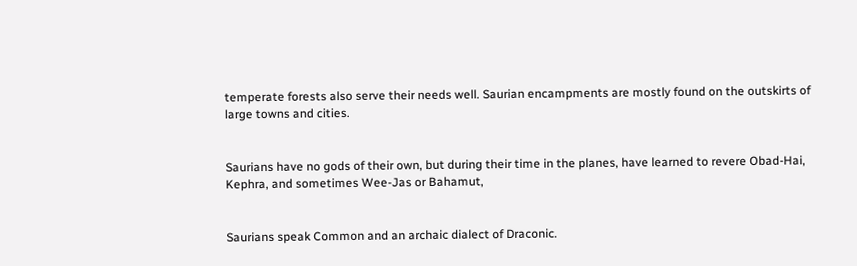temperate forests also serve their needs well. Saurian encampments are mostly found on the outskirts of large towns and cities.


Saurians have no gods of their own, but during their time in the planes, have learned to revere Obad-Hai, Kephra, and sometimes Wee-Jas or Bahamut,


Saurians speak Common and an archaic dialect of Draconic.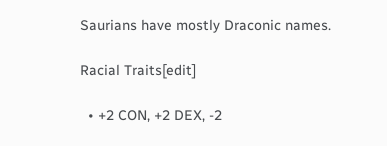Saurians have mostly Draconic names.

Racial Traits[edit]

  • +2 CON, +2 DEX, -2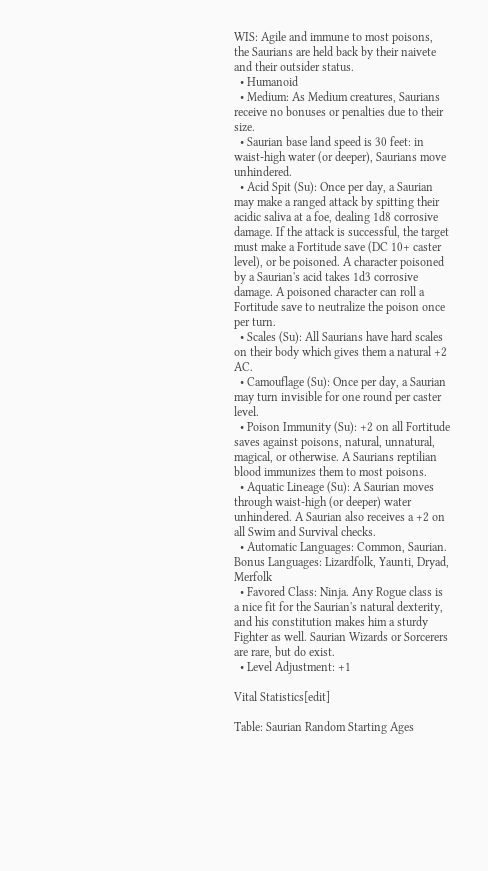WIS: Agile and immune to most poisons, the Saurians are held back by their naivete and their outsider status.
  • Humanoid
  • Medium: As Medium creatures, Saurians receive no bonuses or penalties due to their size.
  • Saurian base land speed is 30 feet: in waist-high water (or deeper), Saurians move unhindered.
  • Acid Spit (Su): Once per day, a Saurian may make a ranged attack by spitting their acidic saliva at a foe, dealing 1d8 corrosive damage. If the attack is successful, the target must make a Fortitude save (DC 10+ caster level), or be poisoned. A character poisoned by a Saurian's acid takes 1d3 corrosive damage. A poisoned character can roll a Fortitude save to neutralize the poison once per turn.
  • Scales (Su): All Saurians have hard scales on their body which gives them a natural +2 AC.
  • Camouflage (Su): Once per day, a Saurian may turn invisible for one round per caster level.
  • Poison Immunity (Su): +2 on all Fortitude saves against poisons, natural, unnatural, magical, or otherwise. A Saurians reptilian blood immunizes them to most poisons.
  • Aquatic Lineage (Su): A Saurian moves through waist-high (or deeper) water unhindered. A Saurian also receives a +2 on all Swim and Survival checks.
  • Automatic Languages: Common, Saurian. Bonus Languages: Lizardfolk, Yaunti, Dryad, Merfolk
  • Favored Class: Ninja. Any Rogue class is a nice fit for the Saurian's natural dexterity, and his constitution makes him a sturdy Fighter as well. Saurian Wizards or Sorcerers are rare, but do exist.
  • Level Adjustment: +1

Vital Statistics[edit]

Table: Saurian Random Starting Ages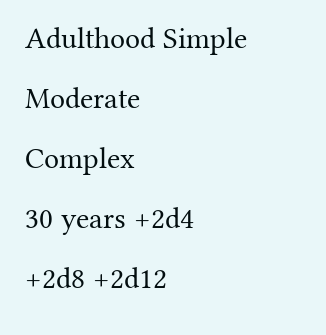Adulthood Simple Moderate Complex
30 years +2d4 +2d8 +2d12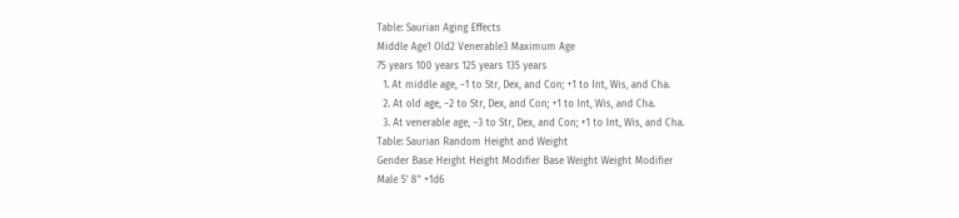Table: Saurian Aging Effects
Middle Age1 Old2 Venerable3 Maximum Age
75 years 100 years 125 years 135 years
  1. At middle age, −1 to Str, Dex, and Con; +1 to Int, Wis, and Cha.
  2. At old age, −2 to Str, Dex, and Con; +1 to Int, Wis, and Cha.
  3. At venerable age, −3 to Str, Dex, and Con; +1 to Int, Wis, and Cha.
Table: Saurian Random Height and Weight
Gender Base Height Height Modifier Base Weight Weight Modifier
Male 5' 8" +1d6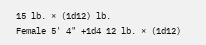15 lb. × (1d12) lb.
Female 5' 4" +1d4 12 lb. × (1d12)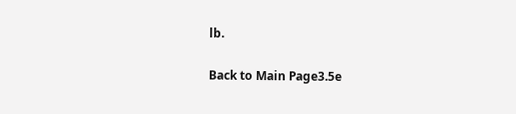lb.

Back to Main Page3.5e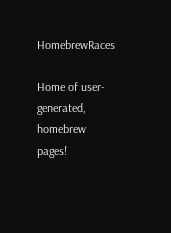HomebrewRaces

Home of user-generated,
homebrew pages!